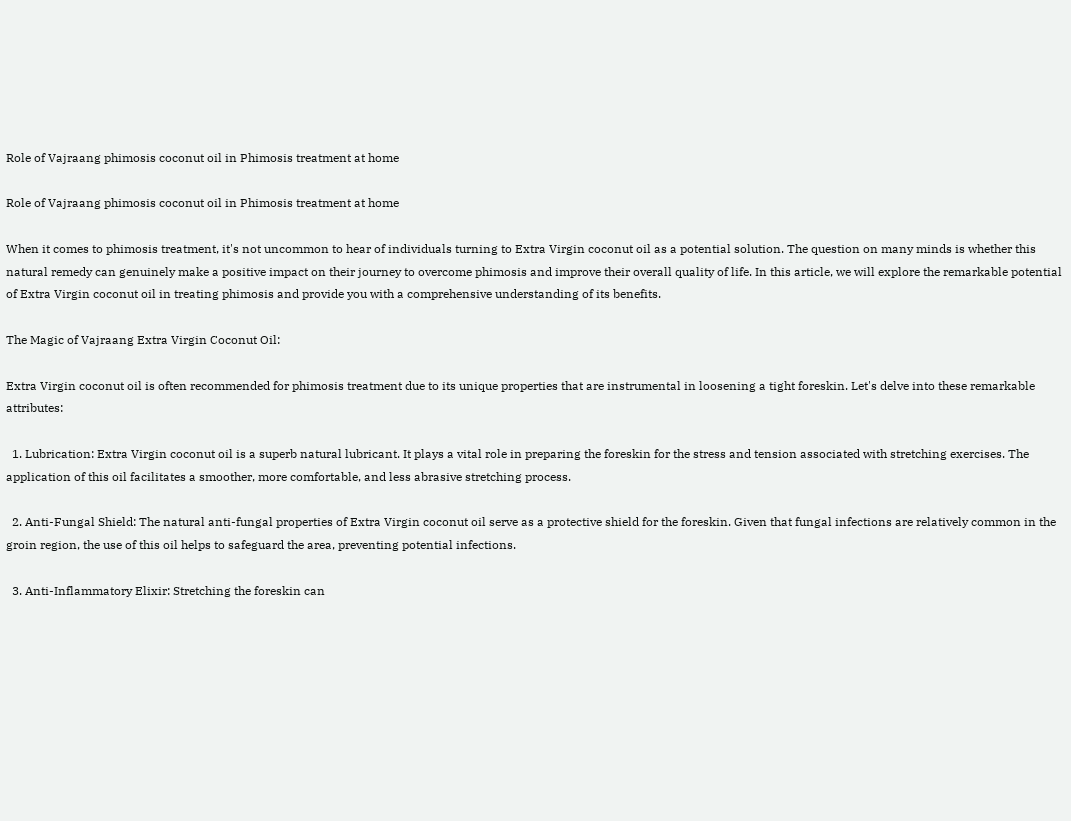Role of Vajraang phimosis coconut oil in Phimosis treatment at home

Role of Vajraang phimosis coconut oil in Phimosis treatment at home

When it comes to phimosis treatment, it's not uncommon to hear of individuals turning to Extra Virgin coconut oil as a potential solution. The question on many minds is whether this natural remedy can genuinely make a positive impact on their journey to overcome phimosis and improve their overall quality of life. In this article, we will explore the remarkable potential of Extra Virgin coconut oil in treating phimosis and provide you with a comprehensive understanding of its benefits.

The Magic of Vajraang Extra Virgin Coconut Oil:

Extra Virgin coconut oil is often recommended for phimosis treatment due to its unique properties that are instrumental in loosening a tight foreskin. Let's delve into these remarkable attributes:

  1. Lubrication: Extra Virgin coconut oil is a superb natural lubricant. It plays a vital role in preparing the foreskin for the stress and tension associated with stretching exercises. The application of this oil facilitates a smoother, more comfortable, and less abrasive stretching process.

  2. Anti-Fungal Shield: The natural anti-fungal properties of Extra Virgin coconut oil serve as a protective shield for the foreskin. Given that fungal infections are relatively common in the groin region, the use of this oil helps to safeguard the area, preventing potential infections.

  3. Anti-Inflammatory Elixir: Stretching the foreskin can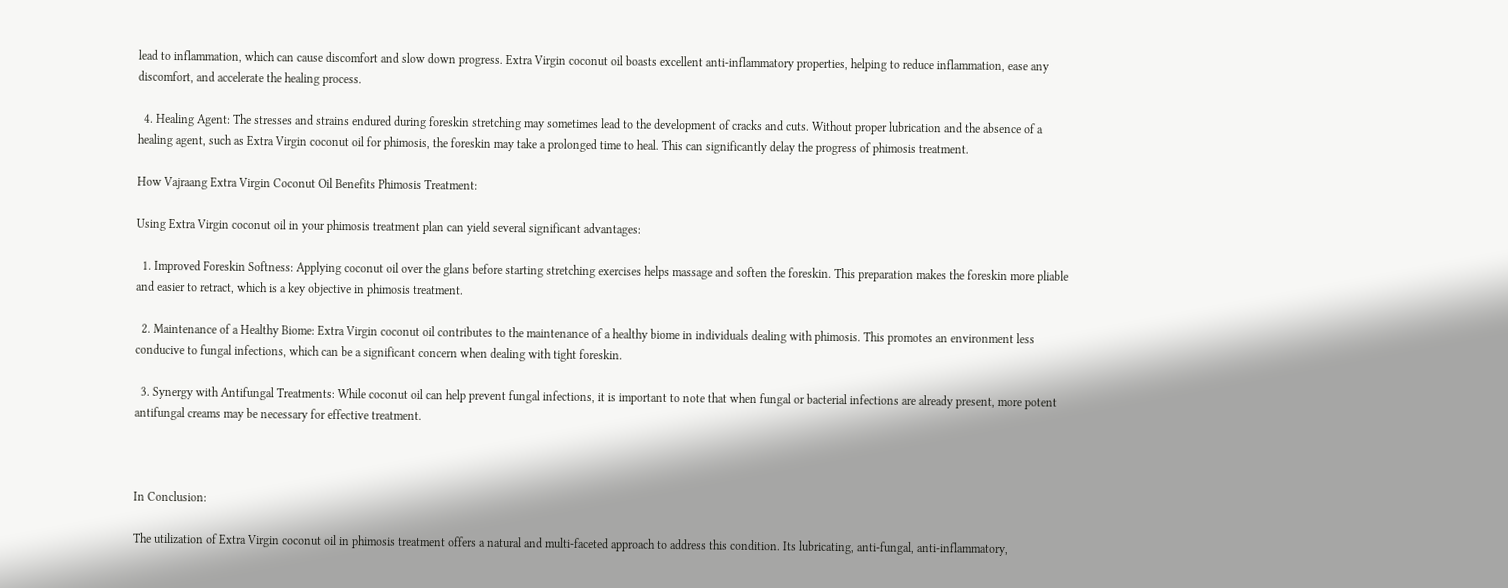lead to inflammation, which can cause discomfort and slow down progress. Extra Virgin coconut oil boasts excellent anti-inflammatory properties, helping to reduce inflammation, ease any discomfort, and accelerate the healing process.

  4. Healing Agent: The stresses and strains endured during foreskin stretching may sometimes lead to the development of cracks and cuts. Without proper lubrication and the absence of a healing agent, such as Extra Virgin coconut oil for phimosis, the foreskin may take a prolonged time to heal. This can significantly delay the progress of phimosis treatment.

How Vajraang Extra Virgin Coconut Oil Benefits Phimosis Treatment:

Using Extra Virgin coconut oil in your phimosis treatment plan can yield several significant advantages:

  1. Improved Foreskin Softness: Applying coconut oil over the glans before starting stretching exercises helps massage and soften the foreskin. This preparation makes the foreskin more pliable and easier to retract, which is a key objective in phimosis treatment.

  2. Maintenance of a Healthy Biome: Extra Virgin coconut oil contributes to the maintenance of a healthy biome in individuals dealing with phimosis. This promotes an environment less conducive to fungal infections, which can be a significant concern when dealing with tight foreskin.

  3. Synergy with Antifungal Treatments: While coconut oil can help prevent fungal infections, it is important to note that when fungal or bacterial infections are already present, more potent antifungal creams may be necessary for effective treatment.



In Conclusion:

The utilization of Extra Virgin coconut oil in phimosis treatment offers a natural and multi-faceted approach to address this condition. Its lubricating, anti-fungal, anti-inflammatory,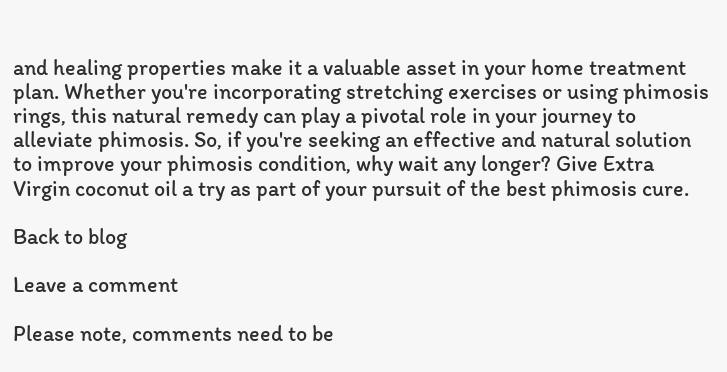and healing properties make it a valuable asset in your home treatment plan. Whether you're incorporating stretching exercises or using phimosis rings, this natural remedy can play a pivotal role in your journey to alleviate phimosis. So, if you're seeking an effective and natural solution to improve your phimosis condition, why wait any longer? Give Extra Virgin coconut oil a try as part of your pursuit of the best phimosis cure.

Back to blog

Leave a comment

Please note, comments need to be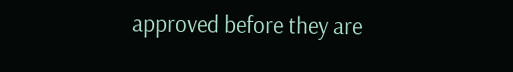approved before they are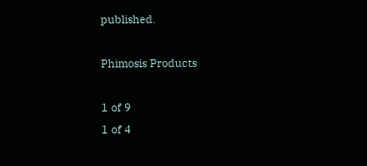published.

Phimosis Products

1 of 9
1 of 4